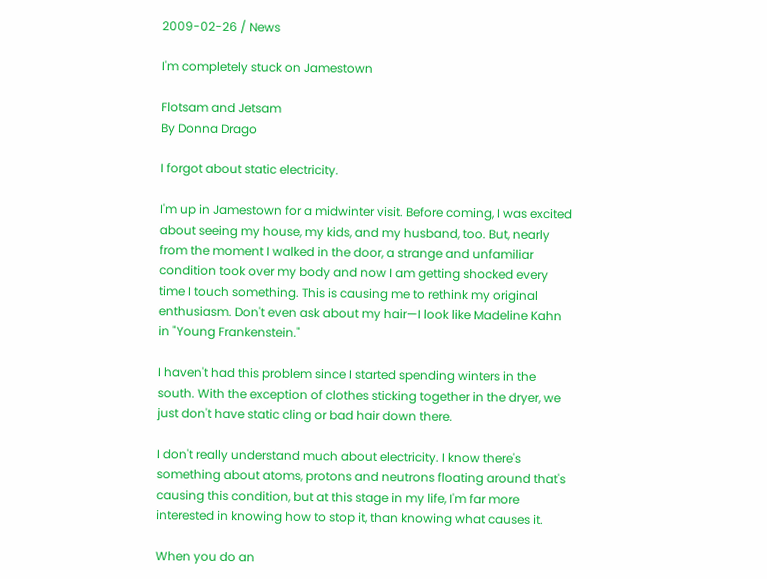2009-02-26 / News

I'm completely stuck on Jamestown

Flotsam and Jetsam
By Donna Drago

I forgot about static electricity.

I'm up in Jamestown for a midwinter visit. Before coming, I was excited about seeing my house, my kids, and my husband, too. But, nearly from the moment I walked in the door, a strange and unfamiliar condition took over my body and now I am getting shocked every time I touch something. This is causing me to rethink my original enthusiasm. Don't even ask about my hair—I look like Madeline Kahn in "Young Frankenstein."

I haven't had this problem since I started spending winters in the south. With the exception of clothes sticking together in the dryer, we just don't have static cling or bad hair down there.

I don't really understand much about electricity. I know there's something about atoms, protons and neutrons floating around that's causing this condition, but at this stage in my life, I'm far more interested in knowing how to stop it, than knowing what causes it.

When you do an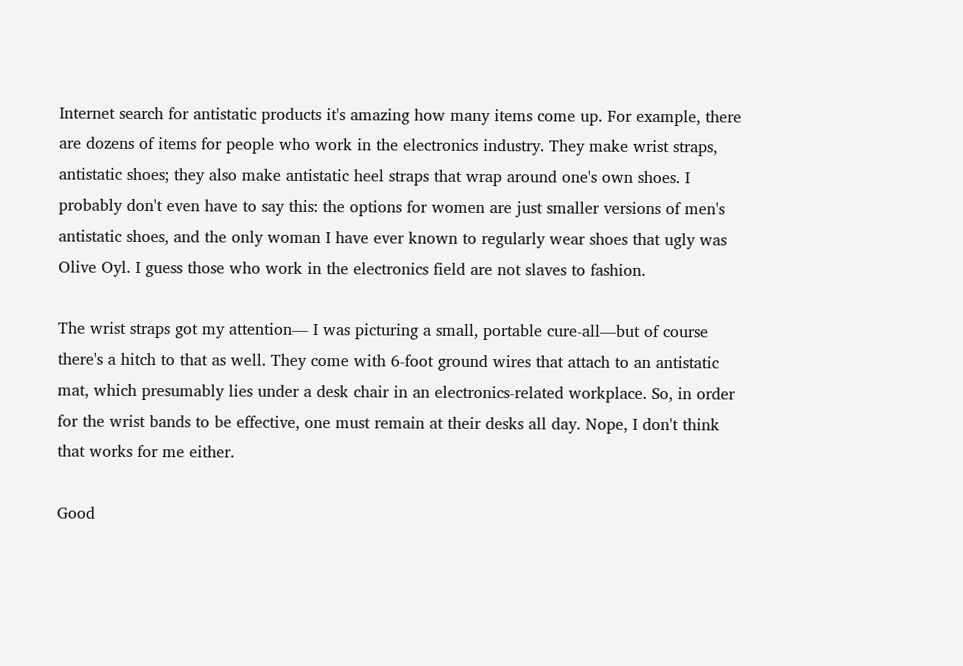Internet search for antistatic products it's amazing how many items come up. For example, there are dozens of items for people who work in the electronics industry. They make wrist straps, antistatic shoes; they also make antistatic heel straps that wrap around one's own shoes. I probably don't even have to say this: the options for women are just smaller versions of men's antistatic shoes, and the only woman I have ever known to regularly wear shoes that ugly was Olive Oyl. I guess those who work in the electronics field are not slaves to fashion.

The wrist straps got my attention— I was picturing a small, portable cure-all—but of course there's a hitch to that as well. They come with 6-foot ground wires that attach to an antistatic mat, which presumably lies under a desk chair in an electronics-related workplace. So, in order for the wrist bands to be effective, one must remain at their desks all day. Nope, I don't think that works for me either.

Good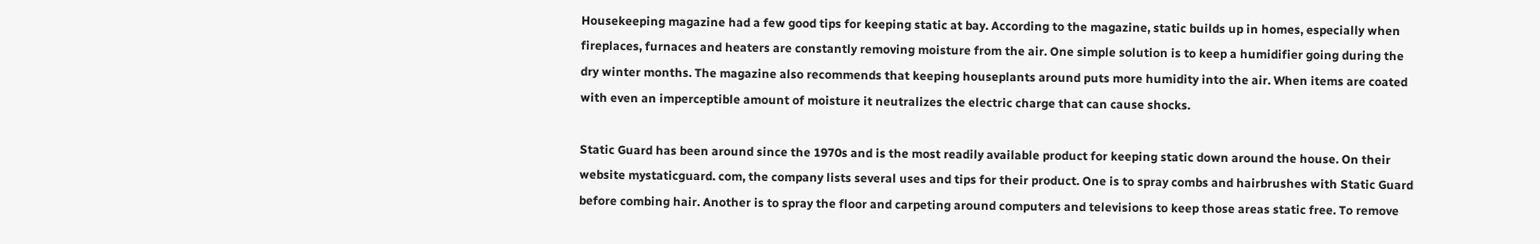Housekeeping magazine had a few good tips for keeping static at bay. According to the magazine, static builds up in homes, especially when fireplaces, furnaces and heaters are constantly removing moisture from the air. One simple solution is to keep a humidifier going during the dry winter months. The magazine also recommends that keeping houseplants around puts more humidity into the air. When items are coated with even an imperceptible amount of moisture it neutralizes the electric charge that can cause shocks.

Static Guard has been around since the 1970s and is the most readily available product for keeping static down around the house. On their website mystaticguard. com, the company lists several uses and tips for their product. One is to spray combs and hairbrushes with Static Guard before combing hair. Another is to spray the floor and carpeting around computers and televisions to keep those areas static free. To remove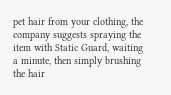pet hair from your clothing, the company suggests spraying the item with Static Guard, waiting a minute, then simply brushing the hair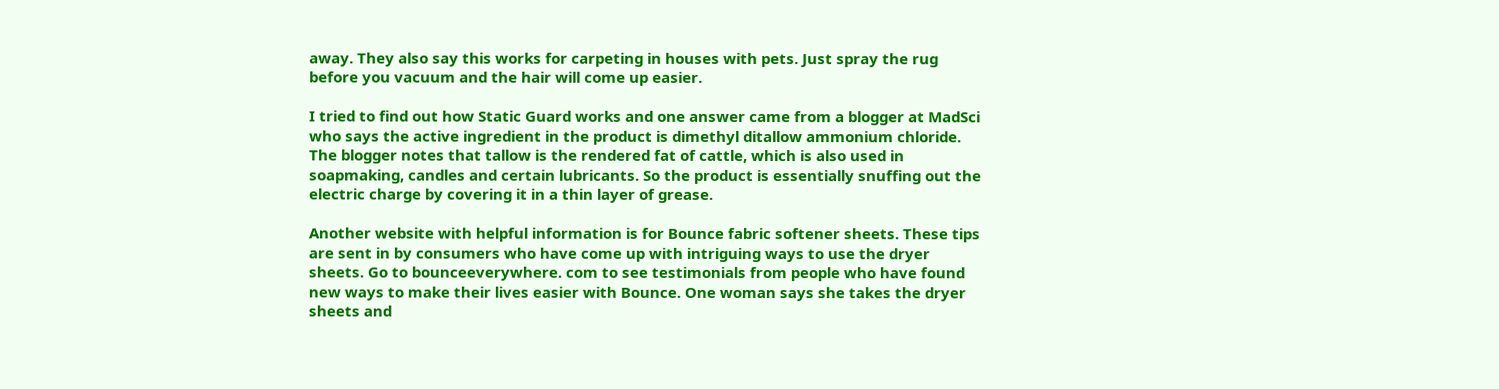away. They also say this works for carpeting in houses with pets. Just spray the rug before you vacuum and the hair will come up easier.

I tried to find out how Static Guard works and one answer came from a blogger at MadSci who says the active ingredient in the product is dimethyl ditallow ammonium chloride. The blogger notes that tallow is the rendered fat of cattle, which is also used in soapmaking, candles and certain lubricants. So the product is essentially snuffing out the electric charge by covering it in a thin layer of grease.

Another website with helpful information is for Bounce fabric softener sheets. These tips are sent in by consumers who have come up with intriguing ways to use the dryer sheets. Go to bounceeverywhere. com to see testimonials from people who have found new ways to make their lives easier with Bounce. One woman says she takes the dryer sheets and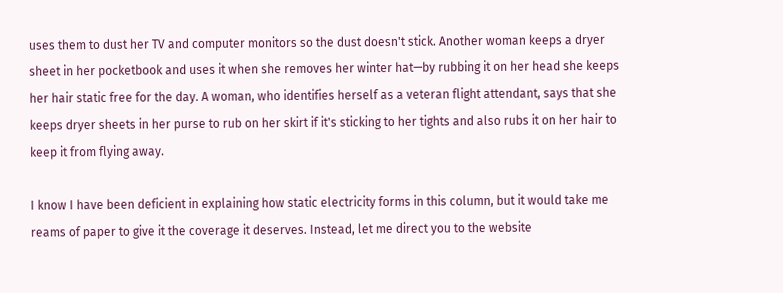uses them to dust her TV and computer monitors so the dust doesn't stick. Another woman keeps a dryer sheet in her pocketbook and uses it when she removes her winter hat—by rubbing it on her head she keeps her hair static free for the day. A woman, who identifies herself as a veteran flight attendant, says that she keeps dryer sheets in her purse to rub on her skirt if it's sticking to her tights and also rubs it on her hair to keep it from flying away.

I know I have been deficient in explaining how static electricity forms in this column, but it would take me reams of paper to give it the coverage it deserves. Instead, let me direct you to the website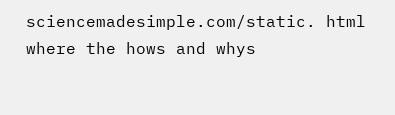sciencemadesimple.com/static. html where the hows and whys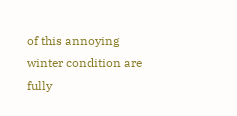of this annoying winter condition are fully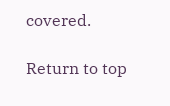covered.

Return to top